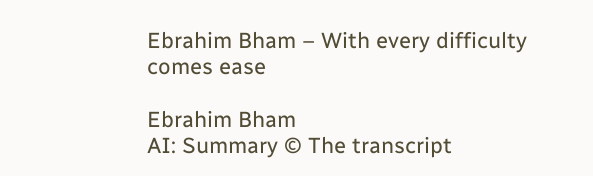Ebrahim Bham – With every difficulty comes ease

Ebrahim Bham
AI: Summary © The transcript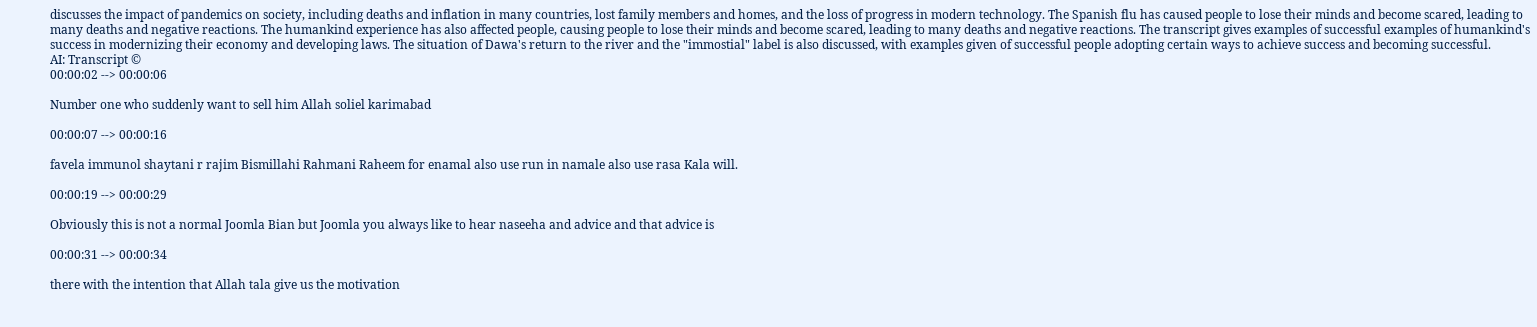discusses the impact of pandemics on society, including deaths and inflation in many countries, lost family members and homes, and the loss of progress in modern technology. The Spanish flu has caused people to lose their minds and become scared, leading to many deaths and negative reactions. The humankind experience has also affected people, causing people to lose their minds and become scared, leading to many deaths and negative reactions. The transcript gives examples of successful examples of humankind's success in modernizing their economy and developing laws. The situation of Dawa's return to the river and the "immostial" label is also discussed, with examples given of successful people adopting certain ways to achieve success and becoming successful.
AI: Transcript ©
00:00:02 --> 00:00:06

Number one who suddenly want to sell him Allah soliel karimabad

00:00:07 --> 00:00:16

favela immunol shaytani r rajim Bismillahi Rahmani Raheem for enamal also use run in namale also use rasa Kala will.

00:00:19 --> 00:00:29

Obviously this is not a normal Joomla Bian but Joomla you always like to hear naseeha and advice and that advice is

00:00:31 --> 00:00:34

there with the intention that Allah tala give us the motivation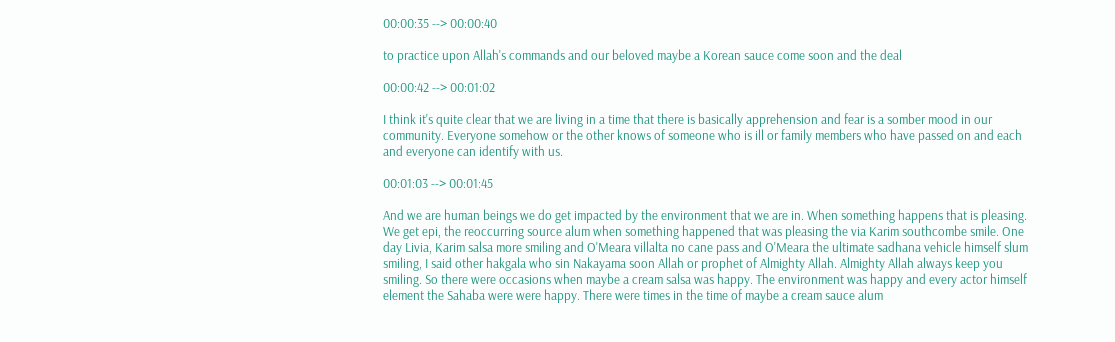00:00:35 --> 00:00:40

to practice upon Allah's commands and our beloved maybe a Korean sauce come soon and the deal

00:00:42 --> 00:01:02

I think it's quite clear that we are living in a time that there is basically apprehension and fear is a somber mood in our community. Everyone somehow or the other knows of someone who is ill or family members who have passed on and each and everyone can identify with us.

00:01:03 --> 00:01:45

And we are human beings we do get impacted by the environment that we are in. When something happens that is pleasing. We get epi, the reoccurring source alum when something happened that was pleasing the via Karim southcombe smile. One day Livia, Karim salsa more smiling and O'Meara villalta no cane pass and O'Meara the ultimate sadhana vehicle himself slum smiling, I said other hakgala who sin Nakayama soon Allah or prophet of Almighty Allah. Almighty Allah always keep you smiling. So there were occasions when maybe a cream salsa was happy. The environment was happy and every actor himself element the Sahaba were were happy. There were times in the time of maybe a cream sauce alum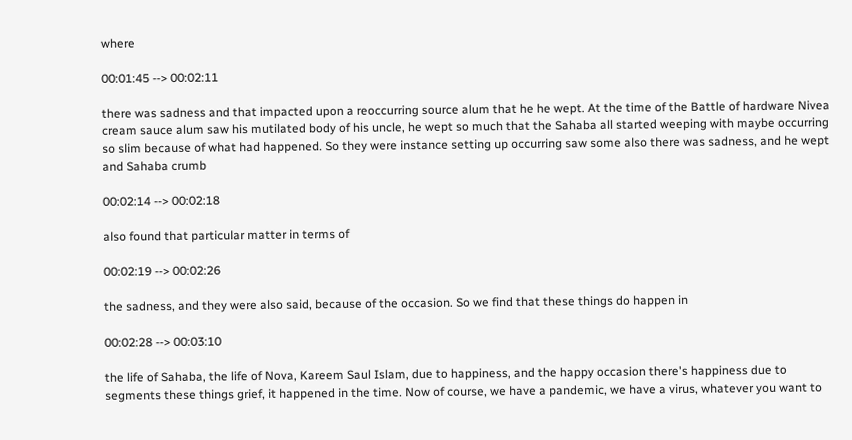where

00:01:45 --> 00:02:11

there was sadness and that impacted upon a reoccurring source alum that he he wept. At the time of the Battle of hardware Nivea cream sauce alum saw his mutilated body of his uncle, he wept so much that the Sahaba all started weeping with maybe occurring so slim because of what had happened. So they were instance setting up occurring saw some also there was sadness, and he wept and Sahaba crumb

00:02:14 --> 00:02:18

also found that particular matter in terms of

00:02:19 --> 00:02:26

the sadness, and they were also said, because of the occasion. So we find that these things do happen in

00:02:28 --> 00:03:10

the life of Sahaba, the life of Nova, Kareem Saul Islam, due to happiness, and the happy occasion there's happiness due to segments these things grief, it happened in the time. Now of course, we have a pandemic, we have a virus, whatever you want to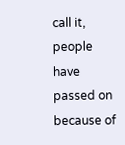call it, people have passed on because of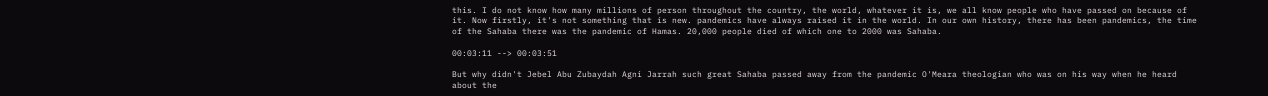this. I do not know how many millions of person throughout the country, the world, whatever it is, we all know people who have passed on because of it. Now firstly, it's not something that is new. pandemics have always raised it in the world. In our own history, there has been pandemics, the time of the Sahaba there was the pandemic of Hamas. 20,000 people died of which one to 2000 was Sahaba.

00:03:11 --> 00:03:51

But why didn't Jebel Abu Zubaydah Agni Jarrah such great Sahaba passed away from the pandemic O'Meara theologian who was on his way when he heard about the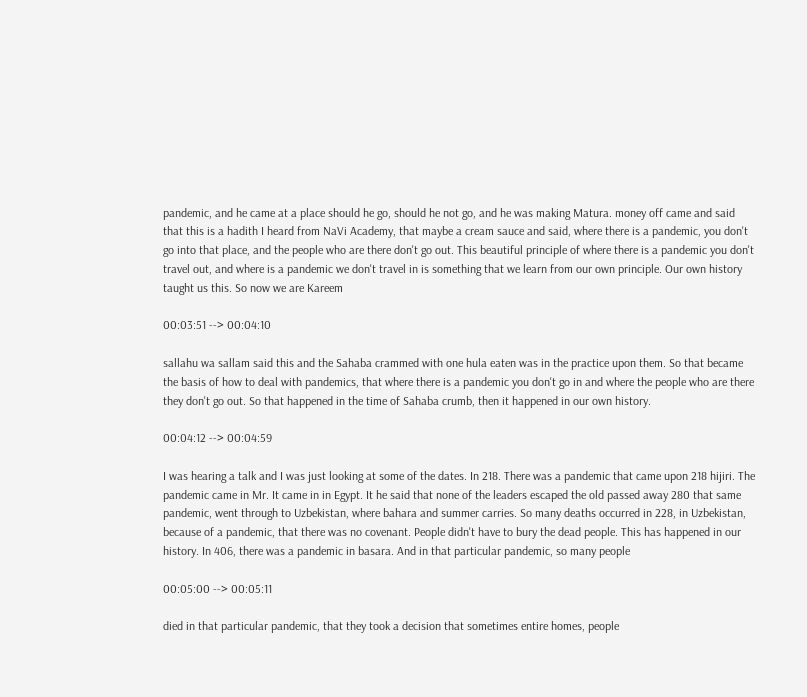pandemic, and he came at a place should he go, should he not go, and he was making Matura. money off came and said that this is a hadith I heard from NaVi Academy, that maybe a cream sauce and said, where there is a pandemic, you don't go into that place, and the people who are there don't go out. This beautiful principle of where there is a pandemic you don't travel out, and where is a pandemic we don't travel in is something that we learn from our own principle. Our own history taught us this. So now we are Kareem

00:03:51 --> 00:04:10

sallahu wa sallam said this and the Sahaba crammed with one hula eaten was in the practice upon them. So that became the basis of how to deal with pandemics, that where there is a pandemic you don't go in and where the people who are there they don't go out. So that happened in the time of Sahaba crumb, then it happened in our own history.

00:04:12 --> 00:04:59

I was hearing a talk and I was just looking at some of the dates. In 218. There was a pandemic that came upon 218 hijiri. The pandemic came in Mr. It came in in Egypt. It he said that none of the leaders escaped the old passed away 280 that same pandemic, went through to Uzbekistan, where bahara and summer carries. So many deaths occurred in 228, in Uzbekistan, because of a pandemic, that there was no covenant. People didn't have to bury the dead people. This has happened in our history. In 406, there was a pandemic in basara. And in that particular pandemic, so many people

00:05:00 --> 00:05:11

died in that particular pandemic, that they took a decision that sometimes entire homes, people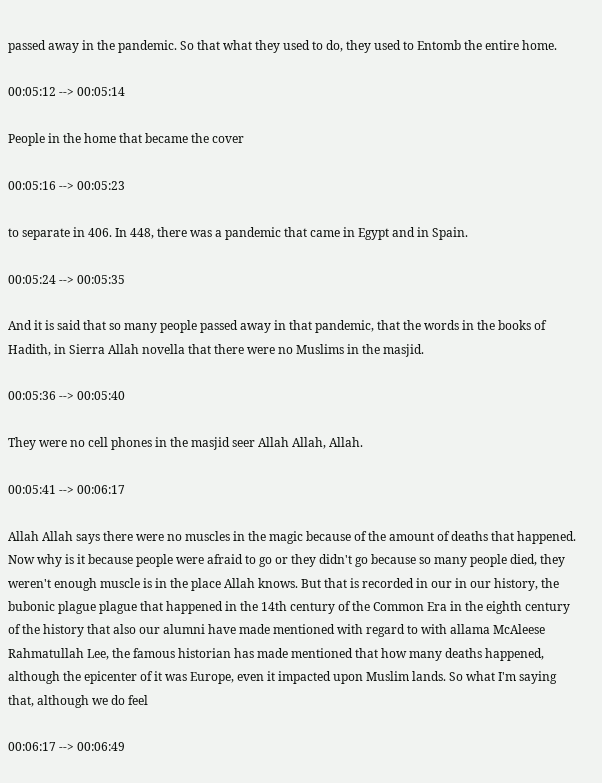passed away in the pandemic. So that what they used to do, they used to Entomb the entire home.

00:05:12 --> 00:05:14

People in the home that became the cover

00:05:16 --> 00:05:23

to separate in 406. In 448, there was a pandemic that came in Egypt and in Spain.

00:05:24 --> 00:05:35

And it is said that so many people passed away in that pandemic, that the words in the books of Hadith, in Sierra Allah novella that there were no Muslims in the masjid.

00:05:36 --> 00:05:40

They were no cell phones in the masjid seer Allah Allah, Allah.

00:05:41 --> 00:06:17

Allah Allah says there were no muscles in the magic because of the amount of deaths that happened. Now why is it because people were afraid to go or they didn't go because so many people died, they weren't enough muscle is in the place Allah knows. But that is recorded in our in our history, the bubonic plague plague that happened in the 14th century of the Common Era in the eighth century of the history that also our alumni have made mentioned with regard to with allama McAleese Rahmatullah Lee, the famous historian has made mentioned that how many deaths happened, although the epicenter of it was Europe, even it impacted upon Muslim lands. So what I'm saying that, although we do feel

00:06:17 --> 00:06:49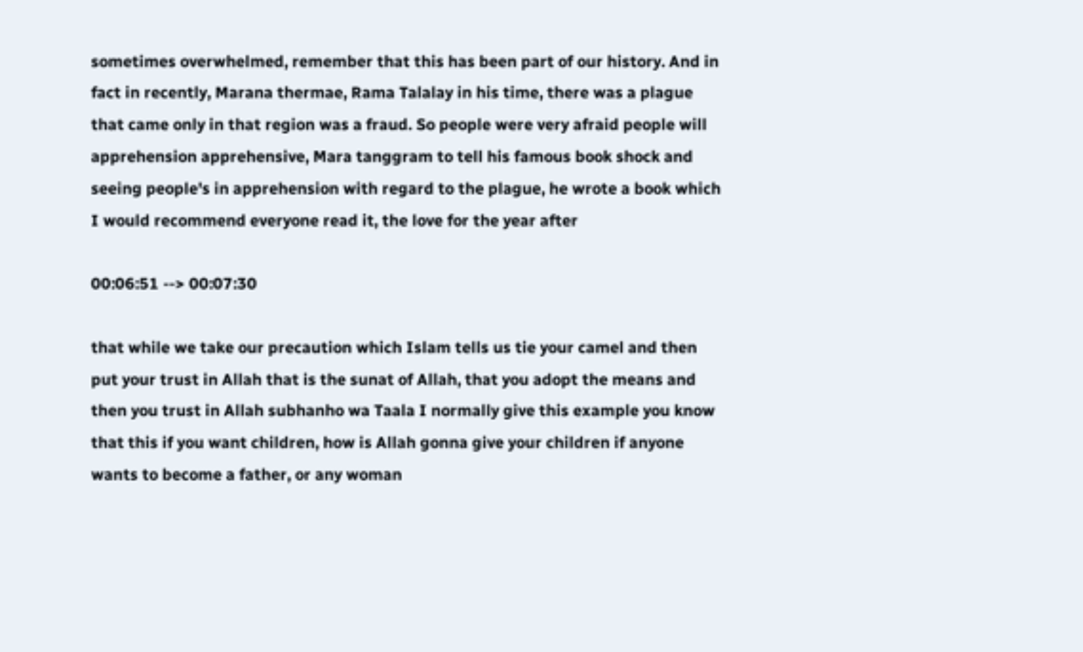sometimes overwhelmed, remember that this has been part of our history. And in fact in recently, Marana thermae, Rama Talalay in his time, there was a plague that came only in that region was a fraud. So people were very afraid people will apprehension apprehensive, Mara tanggram to tell his famous book shock and seeing people's in apprehension with regard to the plague, he wrote a book which I would recommend everyone read it, the love for the year after

00:06:51 --> 00:07:30

that while we take our precaution which Islam tells us tie your camel and then put your trust in Allah that is the sunat of Allah, that you adopt the means and then you trust in Allah subhanho wa Taala I normally give this example you know that this if you want children, how is Allah gonna give your children if anyone wants to become a father, or any woman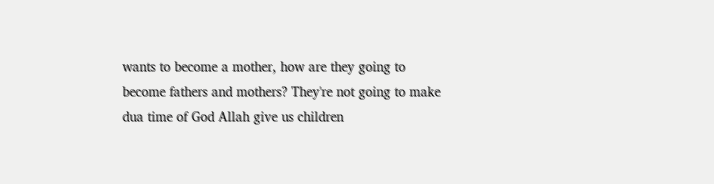wants to become a mother, how are they going to become fathers and mothers? They're not going to make dua time of God Allah give us children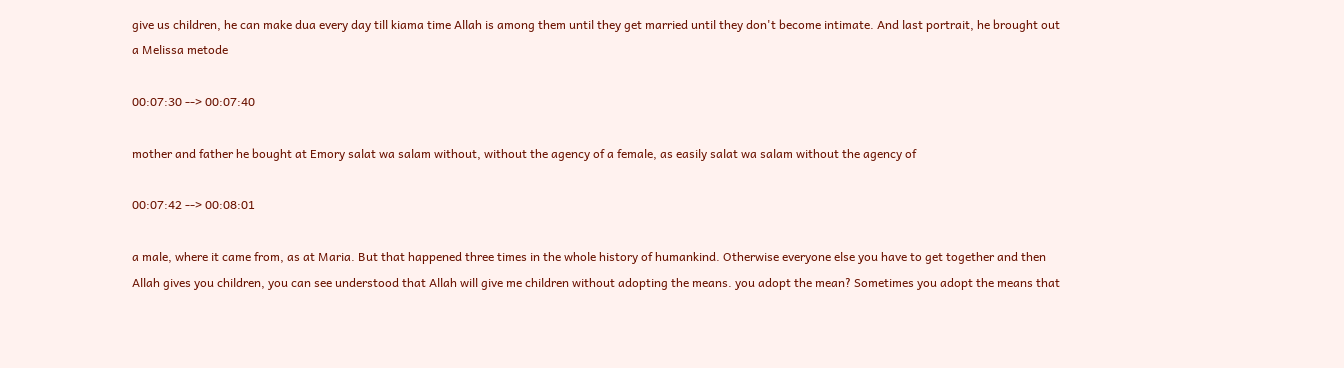give us children, he can make dua every day till kiama time Allah is among them until they get married until they don't become intimate. And last portrait, he brought out a Melissa metode

00:07:30 --> 00:07:40

mother and father he bought at Emory salat wa salam without, without the agency of a female, as easily salat wa salam without the agency of

00:07:42 --> 00:08:01

a male, where it came from, as at Maria. But that happened three times in the whole history of humankind. Otherwise everyone else you have to get together and then Allah gives you children, you can see understood that Allah will give me children without adopting the means. you adopt the mean? Sometimes you adopt the means that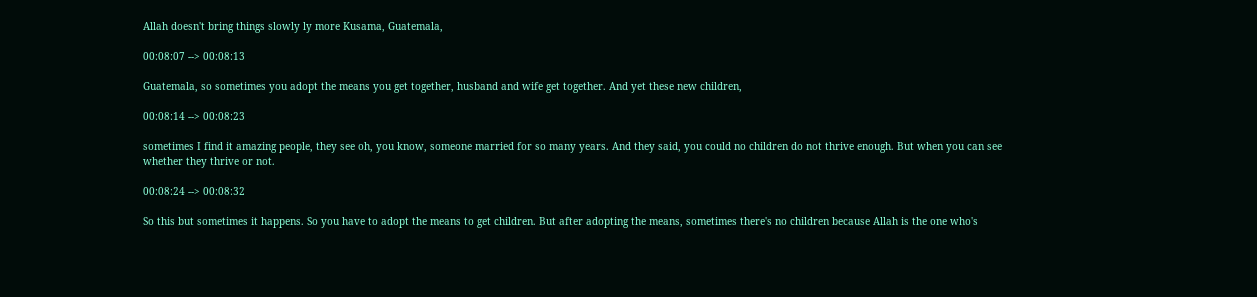Allah doesn't bring things slowly ly more Kusama, Guatemala,

00:08:07 --> 00:08:13

Guatemala, so sometimes you adopt the means you get together, husband and wife get together. And yet these new children,

00:08:14 --> 00:08:23

sometimes I find it amazing people, they see oh, you know, someone married for so many years. And they said, you could no children do not thrive enough. But when you can see whether they thrive or not.

00:08:24 --> 00:08:32

So this but sometimes it happens. So you have to adopt the means to get children. But after adopting the means, sometimes there's no children because Allah is the one who's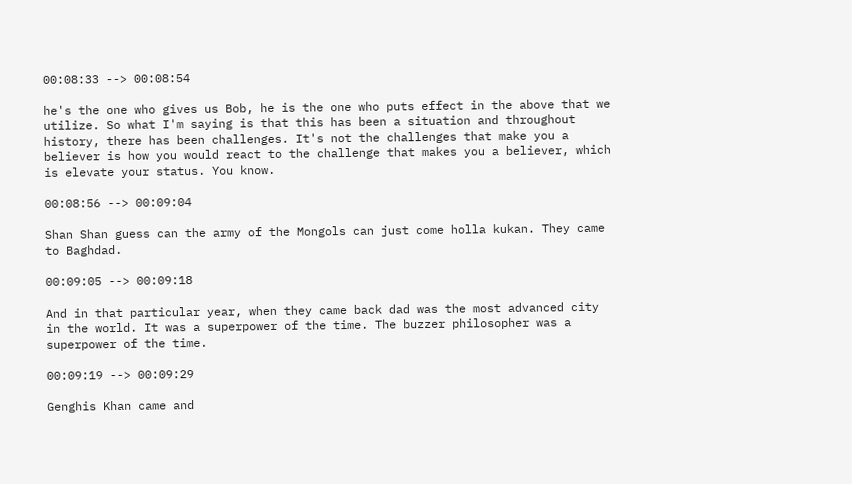00:08:33 --> 00:08:54

he's the one who gives us Bob, he is the one who puts effect in the above that we utilize. So what I'm saying is that this has been a situation and throughout history, there has been challenges. It's not the challenges that make you a believer is how you would react to the challenge that makes you a believer, which is elevate your status. You know.

00:08:56 --> 00:09:04

Shan Shan guess can the army of the Mongols can just come holla kukan. They came to Baghdad.

00:09:05 --> 00:09:18

And in that particular year, when they came back dad was the most advanced city in the world. It was a superpower of the time. The buzzer philosopher was a superpower of the time.

00:09:19 --> 00:09:29

Genghis Khan came and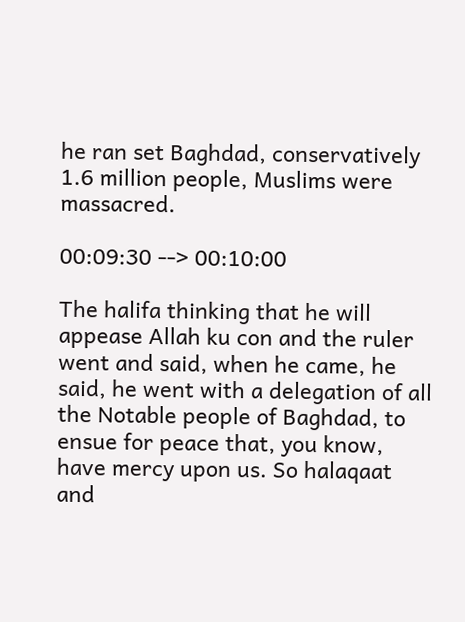he ran set Baghdad, conservatively 1.6 million people, Muslims were massacred.

00:09:30 --> 00:10:00

The halifa thinking that he will appease Allah ku con and the ruler went and said, when he came, he said, he went with a delegation of all the Notable people of Baghdad, to ensue for peace that, you know, have mercy upon us. So halaqaat and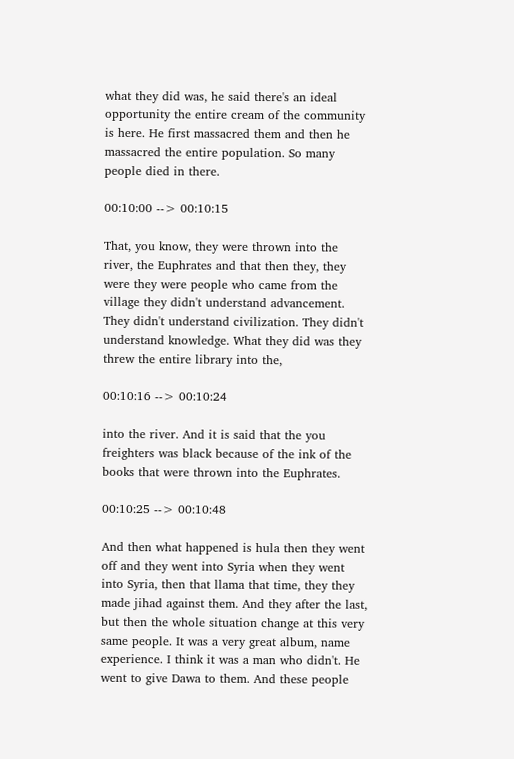what they did was, he said there's an ideal opportunity the entire cream of the community is here. He first massacred them and then he massacred the entire population. So many people died in there.

00:10:00 --> 00:10:15

That, you know, they were thrown into the river, the Euphrates and that then they, they were they were people who came from the village they didn't understand advancement. They didn't understand civilization. They didn't understand knowledge. What they did was they threw the entire library into the,

00:10:16 --> 00:10:24

into the river. And it is said that the you freighters was black because of the ink of the books that were thrown into the Euphrates.

00:10:25 --> 00:10:48

And then what happened is hula then they went off and they went into Syria when they went into Syria, then that llama that time, they they made jihad against them. And they after the last, but then the whole situation change at this very same people. It was a very great album, name experience. I think it was a man who didn't. He went to give Dawa to them. And these people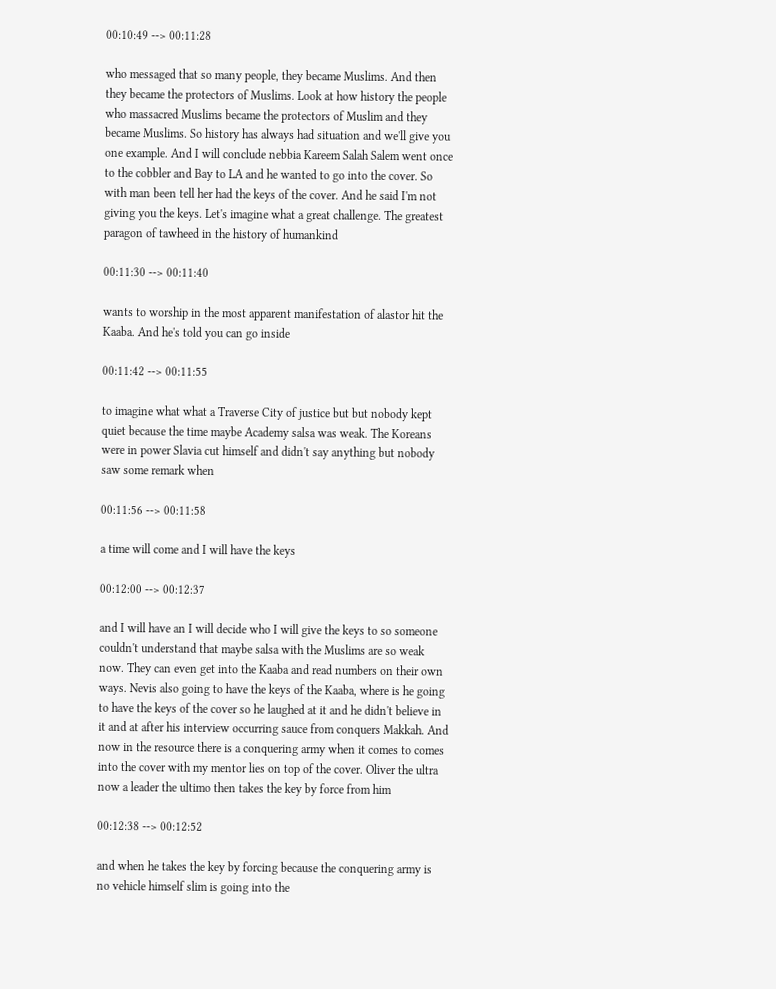00:10:49 --> 00:11:28

who messaged that so many people, they became Muslims. And then they became the protectors of Muslims. Look at how history the people who massacred Muslims became the protectors of Muslim and they became Muslims. So history has always had situation and we'll give you one example. And I will conclude nebbia Kareem Salah Salem went once to the cobbler and Bay to LA and he wanted to go into the cover. So with man been tell her had the keys of the cover. And he said I'm not giving you the keys. Let's imagine what a great challenge. The greatest paragon of tawheed in the history of humankind

00:11:30 --> 00:11:40

wants to worship in the most apparent manifestation of alastor hit the Kaaba. And he's told you can go inside

00:11:42 --> 00:11:55

to imagine what what a Traverse City of justice but but nobody kept quiet because the time maybe Academy salsa was weak. The Koreans were in power Slavia cut himself and didn't say anything but nobody saw some remark when

00:11:56 --> 00:11:58

a time will come and I will have the keys

00:12:00 --> 00:12:37

and I will have an I will decide who I will give the keys to so someone couldn't understand that maybe salsa with the Muslims are so weak now. They can even get into the Kaaba and read numbers on their own ways. Nevis also going to have the keys of the Kaaba, where is he going to have the keys of the cover so he laughed at it and he didn't believe in it and at after his interview occurring sauce from conquers Makkah. And now in the resource there is a conquering army when it comes to comes into the cover with my mentor lies on top of the cover. Oliver the ultra now a leader the ultimo then takes the key by force from him

00:12:38 --> 00:12:52

and when he takes the key by forcing because the conquering army is no vehicle himself slim is going into the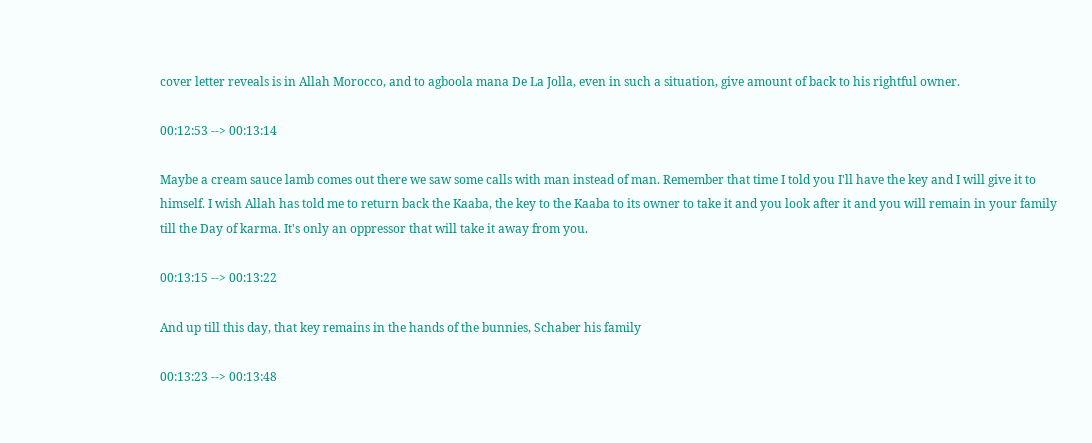cover letter reveals is in Allah Morocco, and to agboola mana De La Jolla, even in such a situation, give amount of back to his rightful owner.

00:12:53 --> 00:13:14

Maybe a cream sauce lamb comes out there we saw some calls with man instead of man. Remember that time I told you I'll have the key and I will give it to himself. I wish Allah has told me to return back the Kaaba, the key to the Kaaba to its owner to take it and you look after it and you will remain in your family till the Day of karma. It's only an oppressor that will take it away from you.

00:13:15 --> 00:13:22

And up till this day, that key remains in the hands of the bunnies, Schaber his family

00:13:23 --> 00:13:48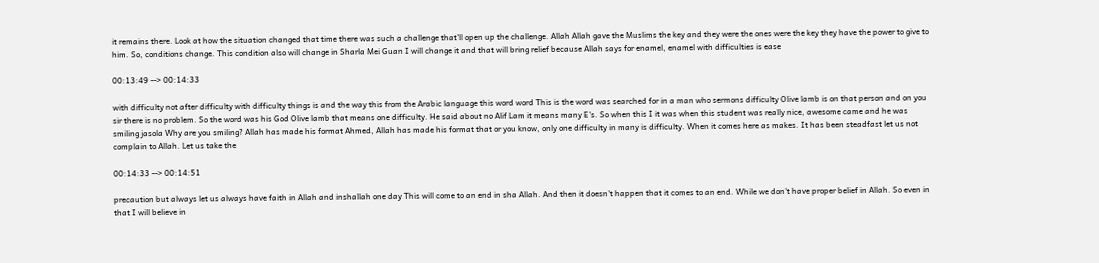it remains there. Look at how the situation changed that time there was such a challenge that'll open up the challenge. Allah Allah gave the Muslims the key and they were the ones were the key they have the power to give to him. So, conditions change. This condition also will change in Sharla Mei Guan I will change it and that will bring relief because Allah says for enamel, enamel with difficulties is ease

00:13:49 --> 00:14:33

with difficulty not after difficulty with difficulty things is and the way this from the Arabic language this word word This is the word was searched for in a man who sermons difficulty Olive lamb is on that person and on you sir there is no problem. So the word was his God Olive lamb that means one difficulty. He said about no Alif Lam it means many E's. So when this I it was when this student was really nice, awesome came and he was smiling jasola Why are you smiling? Allah has made his format Ahmed, Allah has made his format that or you know, only one difficulty in many is difficulty. When it comes here as makes. It has been steadfast let us not complain to Allah. Let us take the

00:14:33 --> 00:14:51

precaution but always let us always have faith in Allah and inshallah one day This will come to an end in sha Allah. And then it doesn't happen that it comes to an end. While we don't have proper belief in Allah. So even in that I will believe in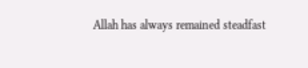Allah has always remained steadfast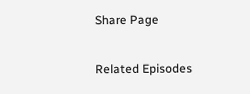Share Page

Related Episodes